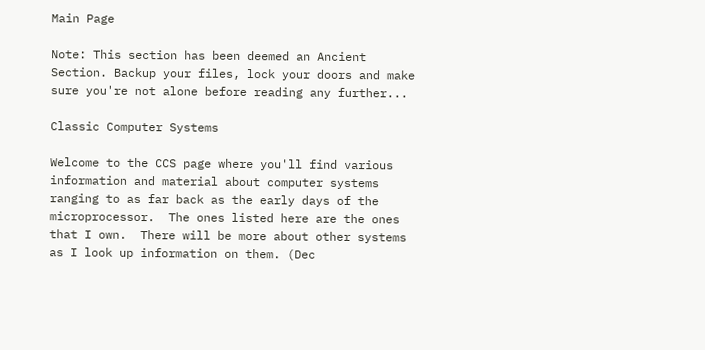Main Page

Note: This section has been deemed an Ancient Section. Backup your files, lock your doors and make sure you're not alone before reading any further...

Classic Computer Systems

Welcome to the CCS page where you'll find various information and material about computer systems ranging to as far back as the early days of the microprocessor.  The ones listed here are the ones that I own.  There will be more about other systems as I look up information on them. (Dec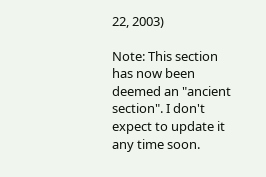22, 2003)

Note: This section has now been deemed an "ancient section". I don't expect to update it any time soon.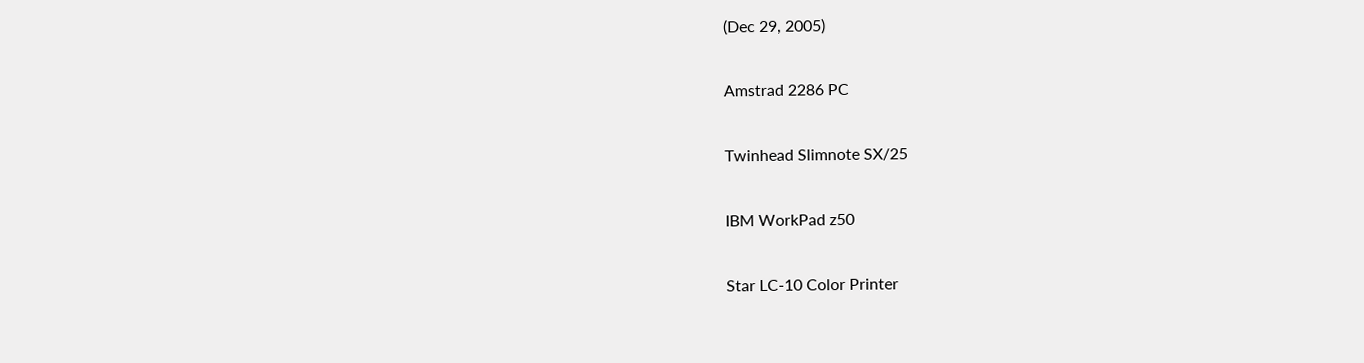(Dec 29, 2005)

Amstrad 2286 PC

Twinhead Slimnote SX/25

IBM WorkPad z50

Star LC-10 Color Printer